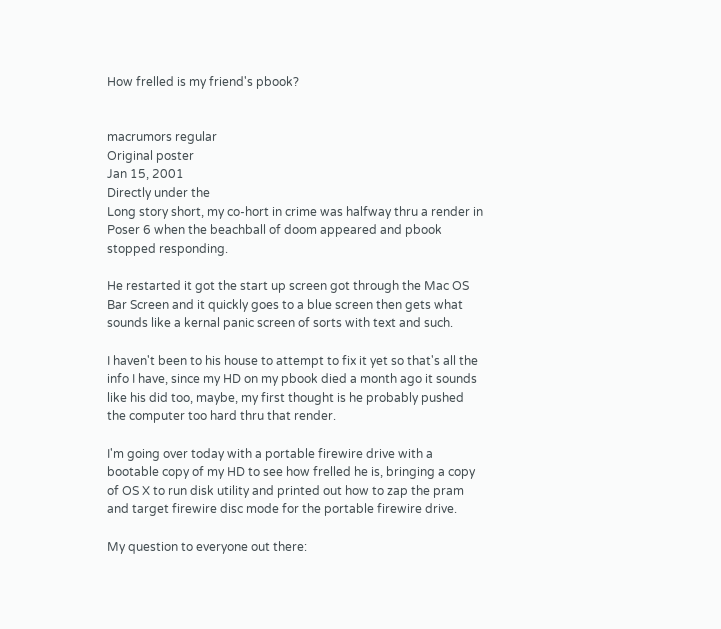How frelled is my friend's pbook?


macrumors regular
Original poster
Jan 15, 2001
Directly under the
Long story short, my co-hort in crime was halfway thru a render in Poser 6 when the beachball of doom appeared and pbook stopped responding.

He restarted it got the start up screen got through the Mac OS Bar Screen and it quickly goes to a blue screen then gets what sounds like a kernal panic screen of sorts with text and such.

I haven't been to his house to attempt to fix it yet so that's all the info I have, since my HD on my pbook died a month ago it sounds like his did too, maybe, my first thought is he probably pushed the computer too hard thru that render.

I'm going over today with a portable firewire drive with a bootable copy of my HD to see how frelled he is, bringing a copy of OS X to run disk utility and printed out how to zap the pram and target firewire disc mode for the portable firewire drive.

My question to everyone out there: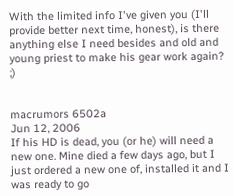With the limited info I've given you (I'll provide better next time, honest), is there anything else I need besides and old and young priest to make his gear work again? ;)


macrumors 6502a
Jun 12, 2006
If his HD is dead, you (or he) will need a new one. Mine died a few days ago, but I just ordered a new one of, installed it and I was ready to go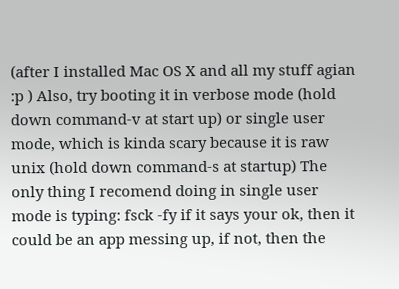(after I installed Mac OS X and all my stuff agian :p ) Also, try booting it in verbose mode (hold down command-v at start up) or single user mode, which is kinda scary because it is raw unix (hold down command-s at startup) The only thing I recomend doing in single user mode is typing: fsck -fy if it says your ok, then it could be an app messing up, if not, then the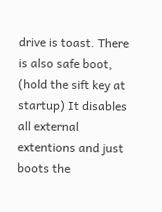drive is toast. There is also safe boot, (hold the sift key at startup) It disables all external extentions and just boots the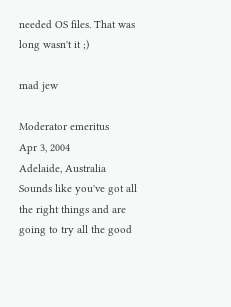needed OS files. That was long wasn't it ;)

mad jew

Moderator emeritus
Apr 3, 2004
Adelaide, Australia
Sounds like you've got all the right things and are going to try all the good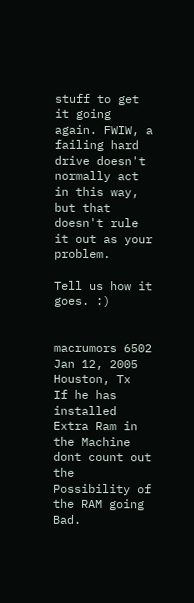stuff to get it going again. FWIW, a failing hard drive doesn't normally act in this way, but that doesn't rule it out as your problem.

Tell us how it goes. :)


macrumors 6502
Jan 12, 2005
Houston, Tx
If he has installed Extra Ram in the Machine dont count out the Possibility of the RAM going Bad.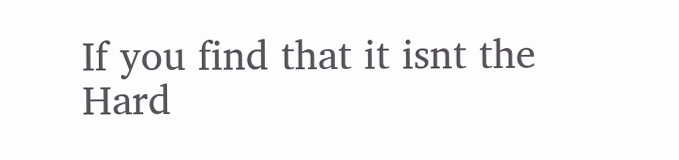If you find that it isnt the Hard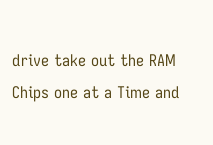drive take out the RAM Chips one at a Time and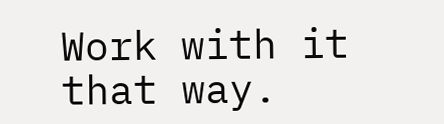Work with it that way.